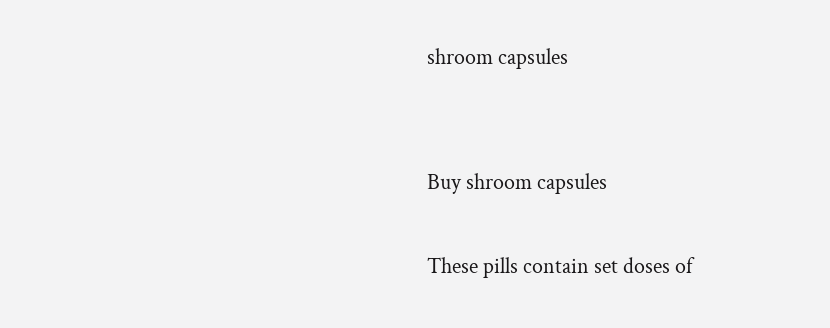shroom capsules


Buy shroom capsules

These pills contain set doses of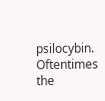psilocybin. Oftentimes the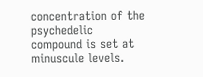concentration of the psychedelic compound is set at minuscule levels.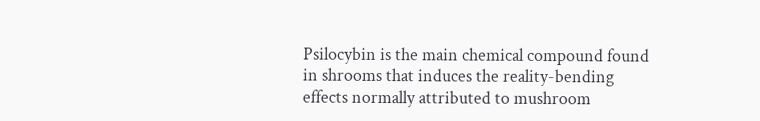Psilocybin is the main chemical compound found in shrooms that induces the reality-bending effects normally attributed to mushroom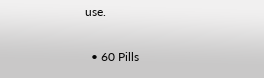use.

  • 60 Pills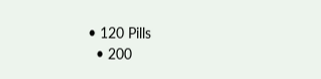• 120 Pills
  • 200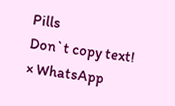Pills
Don`t copy text!
× WhatsApp